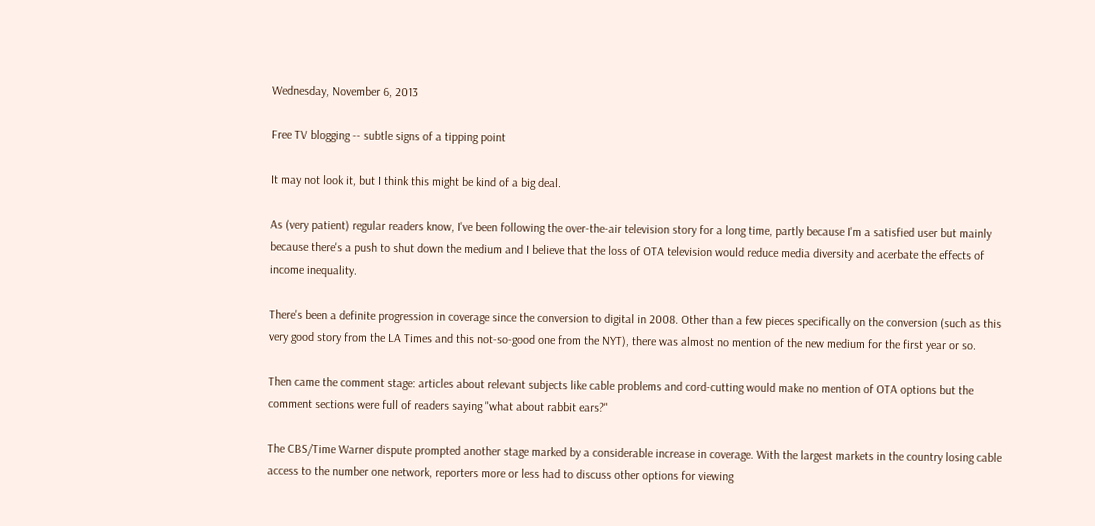Wednesday, November 6, 2013

Free TV blogging -- subtle signs of a tipping point

It may not look it, but I think this might be kind of a big deal.

As (very patient) regular readers know, I've been following the over-the-air television story for a long time, partly because I'm a satisfied user but mainly because there's a push to shut down the medium and I believe that the loss of OTA television would reduce media diversity and acerbate the effects of income inequality.

There's been a definite progression in coverage since the conversion to digital in 2008. Other than a few pieces specifically on the conversion (such as this very good story from the LA Times and this not-so-good one from the NYT), there was almost no mention of the new medium for the first year or so.

Then came the comment stage: articles about relevant subjects like cable problems and cord-cutting would make no mention of OTA options but the comment sections were full of readers saying "what about rabbit ears?"

The CBS/Time Warner dispute prompted another stage marked by a considerable increase in coverage. With the largest markets in the country losing cable access to the number one network, reporters more or less had to discuss other options for viewing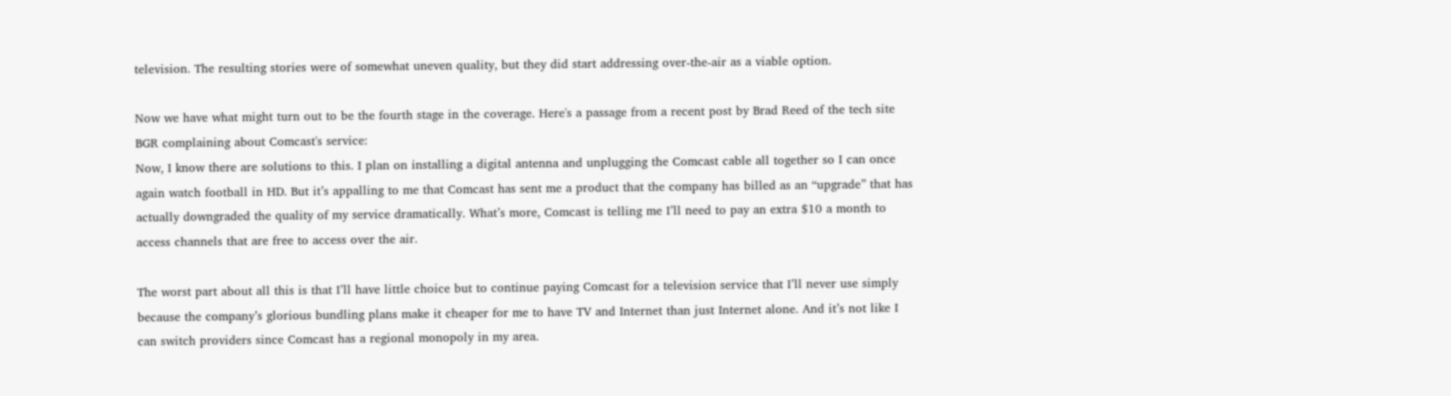television. The resulting stories were of somewhat uneven quality, but they did start addressing over-the-air as a viable option.

Now we have what might turn out to be the fourth stage in the coverage. Here's a passage from a recent post by Brad Reed of the tech site BGR complaining about Comcast's service:
Now, I know there are solutions to this. I plan on installing a digital antenna and unplugging the Comcast cable all together so I can once again watch football in HD. But it’s appalling to me that Comcast has sent me a product that the company has billed as an “upgrade” that has actually downgraded the quality of my service dramatically. What’s more, Comcast is telling me I’ll need to pay an extra $10 a month to access channels that are free to access over the air.

The worst part about all this is that I’ll have little choice but to continue paying Comcast for a television service that I’ll never use simply because the company’s glorious bundling plans make it cheaper for me to have TV and Internet than just Internet alone. And it’s not like I can switch providers since Comcast has a regional monopoly in my area.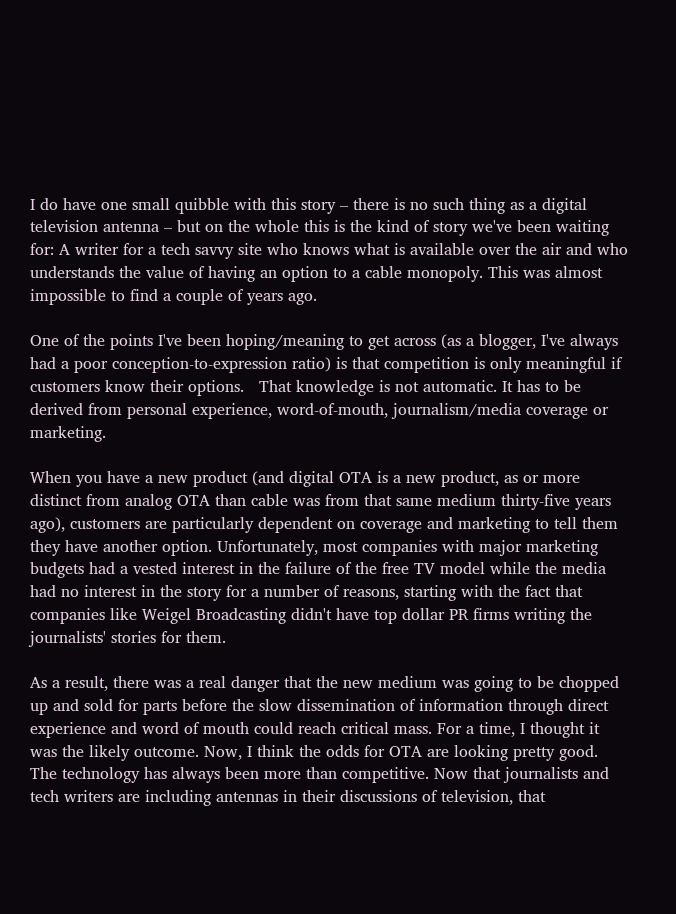I do have one small quibble with this story – there is no such thing as a digital television antenna – but on the whole this is the kind of story we've been waiting for: A writer for a tech savvy site who knows what is available over the air and who understands the value of having an option to a cable monopoly. This was almost impossible to find a couple of years ago.

One of the points I've been hoping/meaning to get across (as a blogger, I've always had a poor conception-to-expression ratio) is that competition is only meaningful if customers know their options.   That knowledge is not automatic. It has to be derived from personal experience, word-of-mouth, journalism/media coverage or marketing.

When you have a new product (and digital OTA is a new product, as or more distinct from analog OTA than cable was from that same medium thirty-five years ago), customers are particularly dependent on coverage and marketing to tell them they have another option. Unfortunately, most companies with major marketing budgets had a vested interest in the failure of the free TV model while the media had no interest in the story for a number of reasons, starting with the fact that companies like Weigel Broadcasting didn't have top dollar PR firms writing the journalists' stories for them.

As a result, there was a real danger that the new medium was going to be chopped up and sold for parts before the slow dissemination of information through direct experience and word of mouth could reach critical mass. For a time, I thought it was the likely outcome. Now, I think the odds for OTA are looking pretty good. The technology has always been more than competitive. Now that journalists and tech writers are including antennas in their discussions of television, that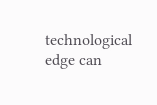technological edge can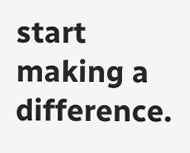start making a difference.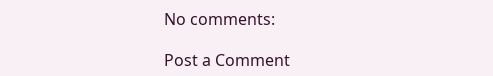No comments:

Post a Comment